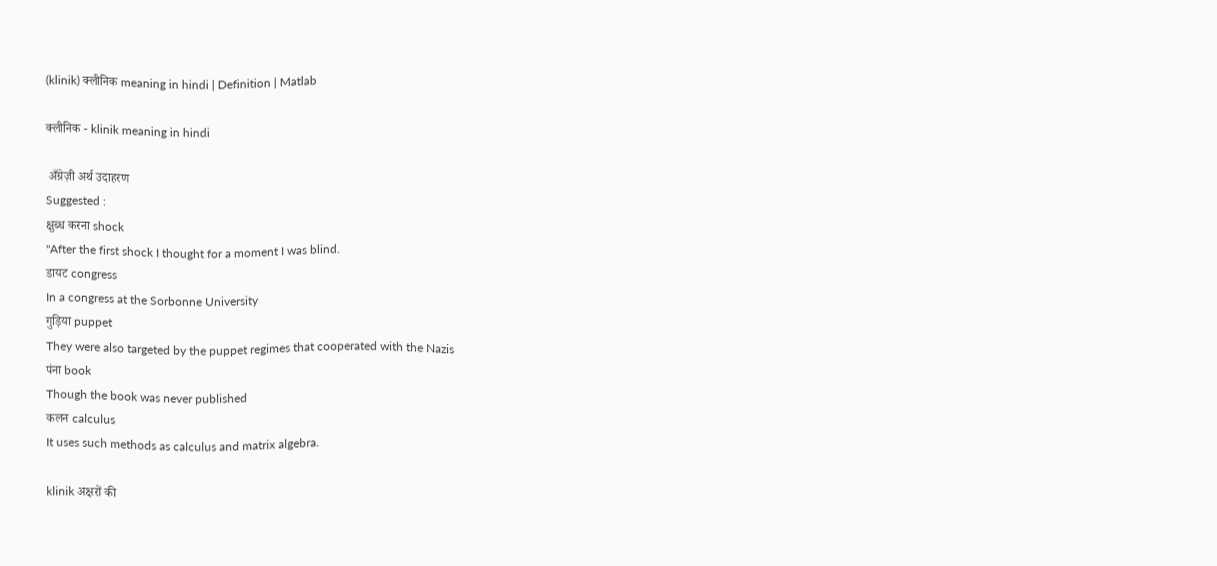(klinik) क्लीनिक meaning in hindi | Definition | Matlab

क्लीनिक - klinik meaning in hindi

 अँग्रेज़ी अर्थ उदाहरण
Suggested :
क्षुब्ध करना shock
"After the first shock I thought for a moment I was blind.
डायट congress
In a congress at the Sorbonne University
गुड़िया puppet
They were also targeted by the puppet regimes that cooperated with the Nazis
पंना book
Though the book was never published
कलन calculus
It uses such methods as calculus and matrix algebra.

klinik अक्षरों की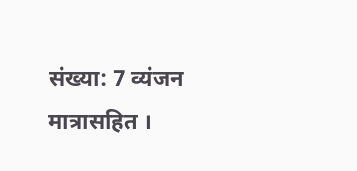संख्या: 7 व्यंजन मात्रासहित ।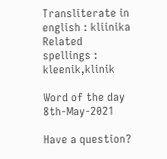Transliterate in english : kliinika
Related spellings : kleenik,klinik

Word of the day 8th-May-2021

Have a question?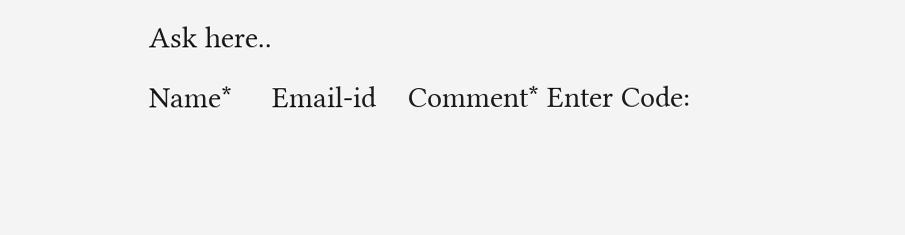Ask here..
Name*     Email-id    Comment* Enter Code: